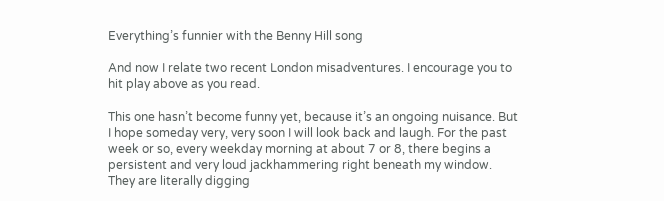Everything’s funnier with the Benny Hill song

And now I relate two recent London misadventures. I encourage you to hit play above as you read.

This one hasn’t become funny yet, because it’s an ongoing nuisance. But I hope someday very, very soon I will look back and laugh. For the past week or so, every weekday morning at about 7 or 8, there begins a persistent and very loud jackhammering right beneath my window. They are literally digging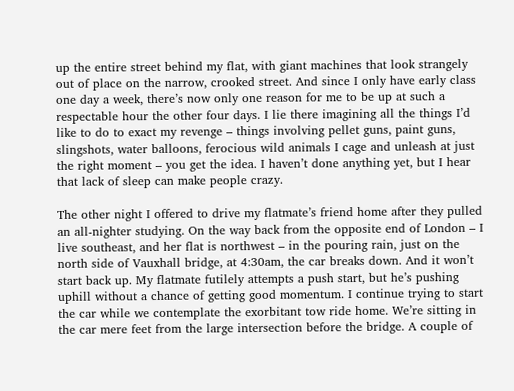up the entire street behind my flat, with giant machines that look strangely out of place on the narrow, crooked street. And since I only have early class one day a week, there’s now only one reason for me to be up at such a respectable hour the other four days. I lie there imagining all the things I’d like to do to exact my revenge – things involving pellet guns, paint guns, slingshots, water balloons, ferocious wild animals I cage and unleash at just the right moment – you get the idea. I haven’t done anything yet, but I hear that lack of sleep can make people crazy.

The other night I offered to drive my flatmate’s friend home after they pulled an all-nighter studying. On the way back from the opposite end of London – I live southeast, and her flat is northwest – in the pouring rain, just on the north side of Vauxhall bridge, at 4:30am, the car breaks down. And it won’t start back up. My flatmate futilely attempts a push start, but he’s pushing uphill without a chance of getting good momentum. I continue trying to start the car while we contemplate the exorbitant tow ride home. We’re sitting in the car mere feet from the large intersection before the bridge. A couple of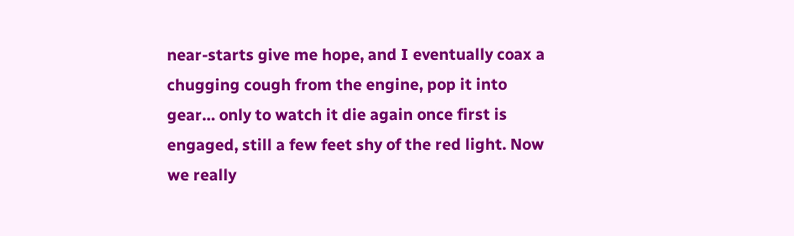near-starts give me hope, and I eventually coax a chugging cough from the engine, pop it into gear… only to watch it die again once first is engaged, still a few feet shy of the red light. Now we really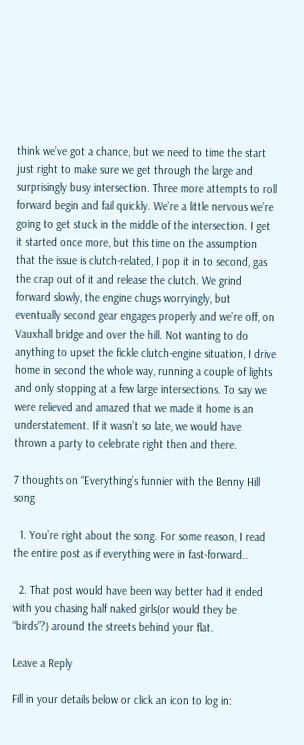think we’ve got a chance, but we need to time the start just right to make sure we get through the large and surprisingly busy intersection. Three more attempts to roll forward begin and fail quickly. We’re a little nervous we’re going to get stuck in the middle of the intersection. I get it started once more, but this time on the assumption that the issue is clutch-related, I pop it in to second, gas the crap out of it and release the clutch. We grind forward slowly, the engine chugs worryingly, but eventually second gear engages properly and we’re off, on Vauxhall bridge and over the hill. Not wanting to do anything to upset the fickle clutch-engine situation, I drive home in second the whole way, running a couple of lights and only stopping at a few large intersections. To say we were relieved and amazed that we made it home is an understatement. If it wasn’t so late, we would have thrown a party to celebrate right then and there.

7 thoughts on “Everything’s funnier with the Benny Hill song

  1. You’re right about the song. For some reason, I read the entire post as if everything were in fast-forward..

  2. That post would have been way better had it ended with you chasing half naked girls(or would they be “birds”?) around the streets behind your flat.

Leave a Reply

Fill in your details below or click an icon to log in: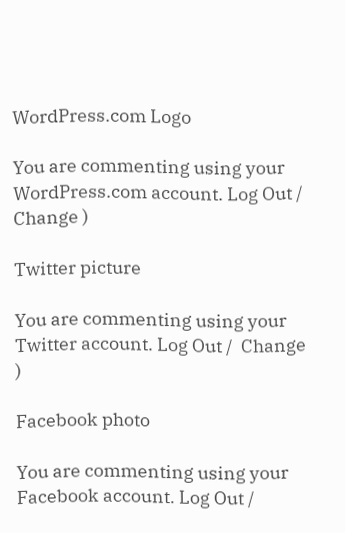WordPress.com Logo

You are commenting using your WordPress.com account. Log Out /  Change )

Twitter picture

You are commenting using your Twitter account. Log Out /  Change )

Facebook photo

You are commenting using your Facebook account. Log Out /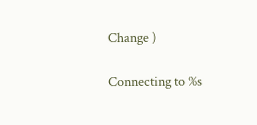Change )

Connecting to %s